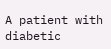A patient with diabetic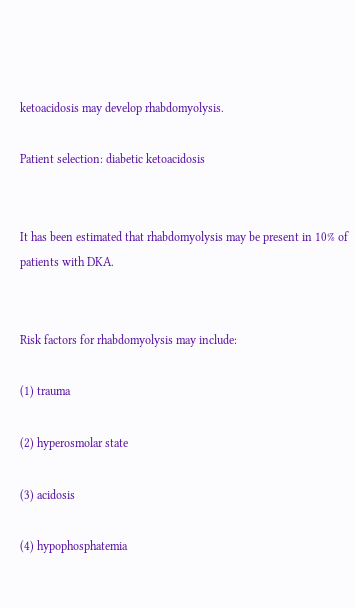ketoacidosis may develop rhabdomyolysis.

Patient selection: diabetic ketoacidosis


It has been estimated that rhabdomyolysis may be present in 10% of patients with DKA.


Risk factors for rhabdomyolysis may include:

(1) trauma

(2) hyperosmolar state

(3) acidosis

(4) hypophosphatemia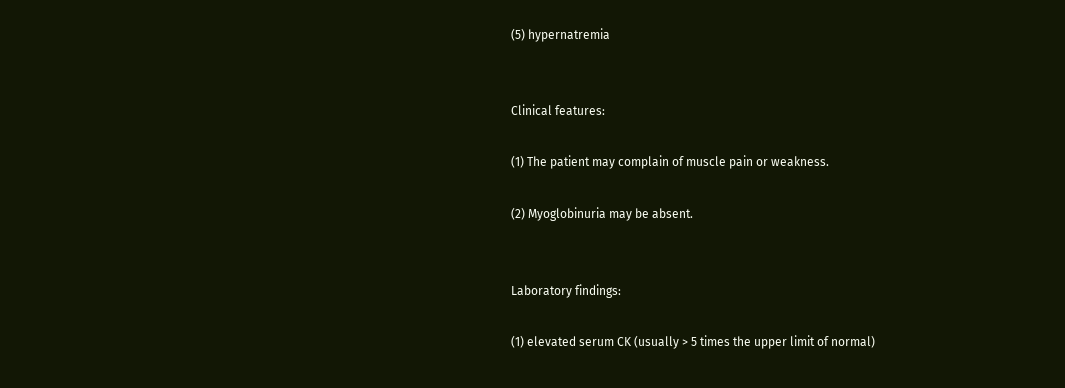(5) hypernatremia


Clinical features:

(1) The patient may complain of muscle pain or weakness.

(2) Myoglobinuria may be absent.


Laboratory findings:

(1) elevated serum CK (usually > 5 times the upper limit of normal)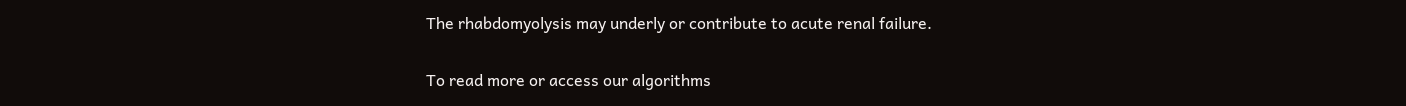The rhabdomyolysis may underly or contribute to acute renal failure.

To read more or access our algorithms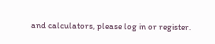and calculators, please log in or register.